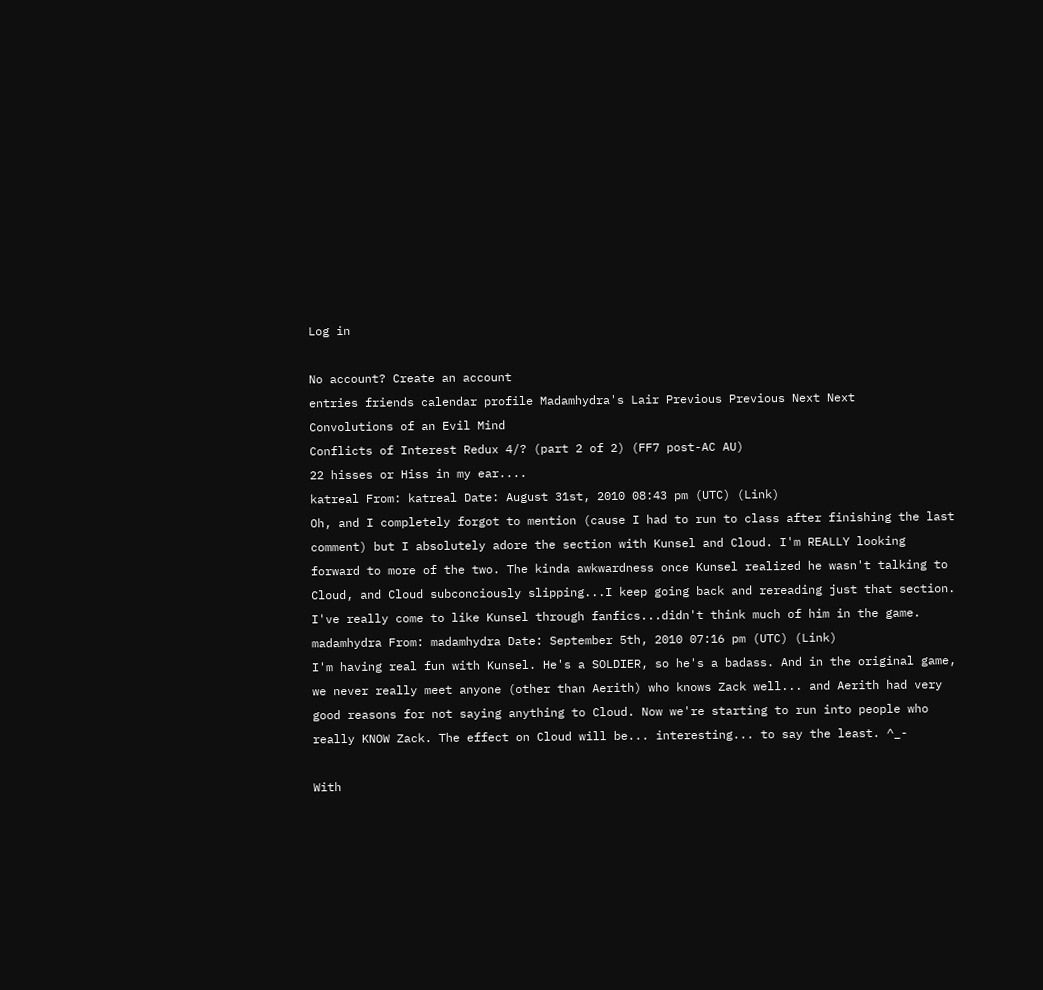Log in

No account? Create an account
entries friends calendar profile Madamhydra's Lair Previous Previous Next Next
Convolutions of an Evil Mind
Conflicts of Interest Redux 4/? (part 2 of 2) (FF7 post-AC AU)
22 hisses or Hiss in my ear....
katreal From: katreal Date: August 31st, 2010 08:43 pm (UTC) (Link)
Oh, and I completely forgot to mention (cause I had to run to class after finishing the last comment) but I absolutely adore the section with Kunsel and Cloud. I'm REALLY looking forward to more of the two. The kinda awkwardness once Kunsel realized he wasn't talking to Cloud, and Cloud subconciously slipping...I keep going back and rereading just that section. I've really come to like Kunsel through fanfics...didn't think much of him in the game.
madamhydra From: madamhydra Date: September 5th, 2010 07:16 pm (UTC) (Link)
I'm having real fun with Kunsel. He's a SOLDIER, so he's a badass. And in the original game, we never really meet anyone (other than Aerith) who knows Zack well... and Aerith had very good reasons for not saying anything to Cloud. Now we're starting to run into people who really KNOW Zack. The effect on Cloud will be... interesting... to say the least. ^_-

With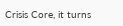Crisis Core, it turns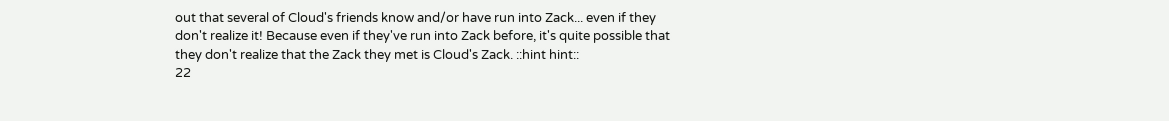out that several of Cloud's friends know and/or have run into Zack... even if they don't realize it! Because even if they've run into Zack before, it's quite possible that they don't realize that the Zack they met is Cloud's Zack. ::hint hint::
22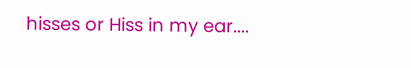hisses or Hiss in my ear....